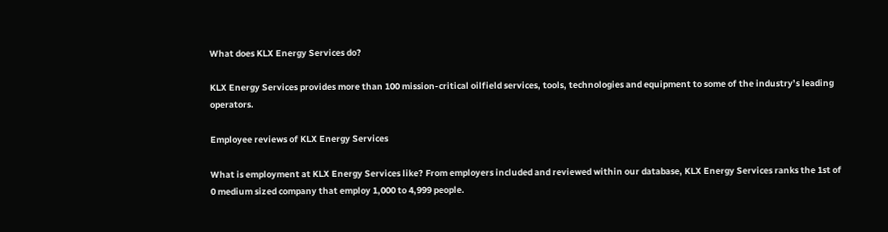What does KLX Energy Services do?

KLX Energy Services provides more than 100 mission-critical oilfield services, tools, technologies and equipment to some of the industry’s leading operators.

Employee reviews of KLX Energy Services

What is employment at KLX Energy Services like? From employers included and reviewed within our database, KLX Energy Services ranks the 1st of 0 medium sized company that employ 1,000 to 4,999 people.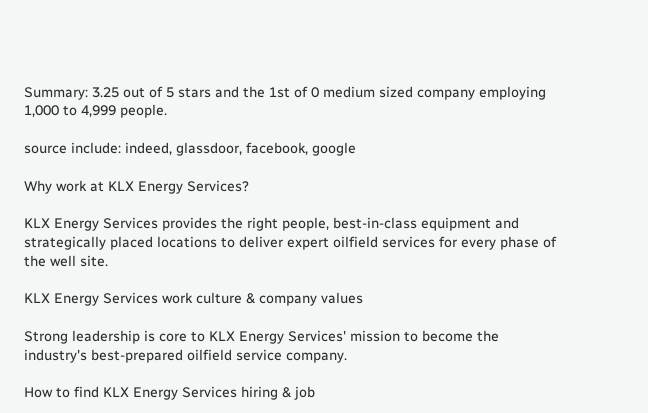Summary: 3.25 out of 5 stars and the 1st of 0 medium sized company employing 1,000 to 4,999 people.

source include: indeed, glassdoor, facebook, google

Why work at KLX Energy Services?

KLX Energy Services provides the right people, best-in-class equipment and strategically placed locations to deliver expert oilfield services for every phase of the well site.

KLX Energy Services work culture & company values

Strong leadership is core to KLX Energy Services' mission to become the industry's best-prepared oilfield service company.

How to find KLX Energy Services hiring & job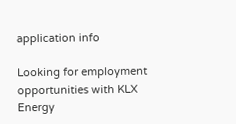application info

Looking for employment opportunities with KLX Energy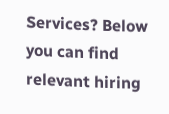Services? Below you can find relevant hiring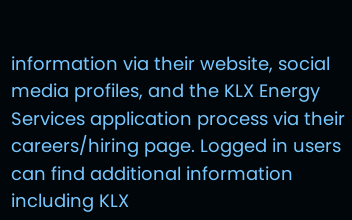information via their website, social media profiles, and the KLX Energy Services application process via their careers/hiring page. Logged in users can find additional information including KLX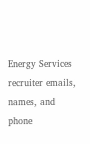Energy Services recruiter emails, names, and phone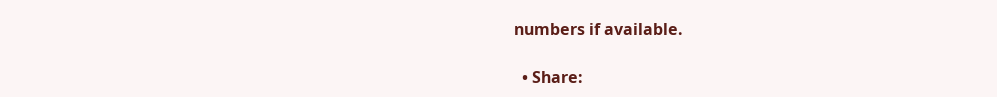numbers if available.

  • Share: